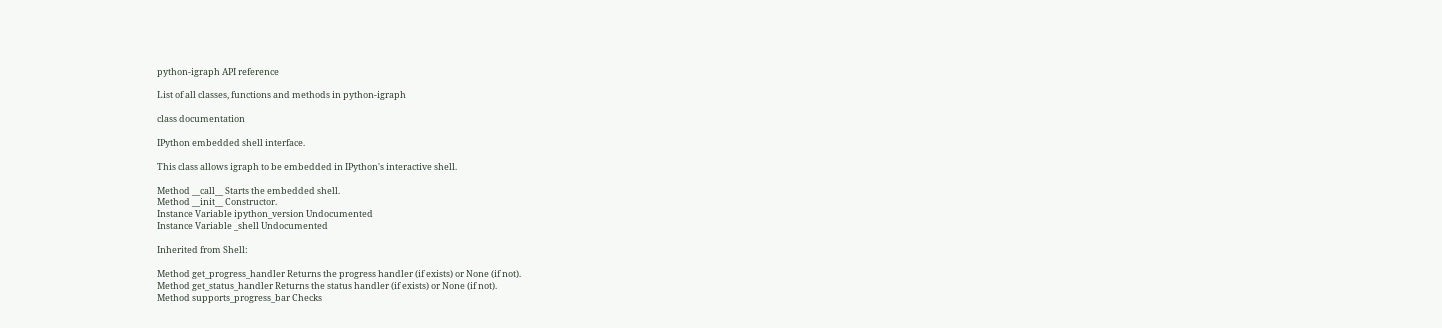python-igraph API reference

List of all classes, functions and methods in python-igraph

class documentation

IPython embedded shell interface.

This class allows igraph to be embedded in IPython's interactive shell.

Method __call__ Starts the embedded shell.
Method __init__ Constructor.
Instance Variable ipython_version Undocumented
Instance Variable _shell Undocumented

Inherited from Shell:

Method get_progress_handler Returns the progress handler (if exists) or None (if not).
Method get_status_handler Returns the status handler (if exists) or None (if not).
Method supports_progress_bar Checks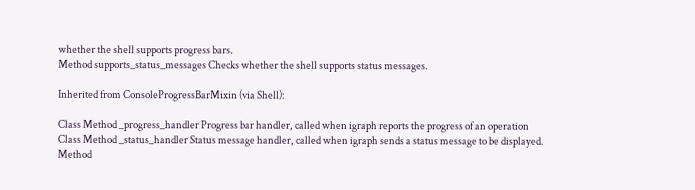whether the shell supports progress bars.
Method supports_status_messages Checks whether the shell supports status messages.

Inherited from ConsoleProgressBarMixin (via Shell):

Class Method _progress_handler Progress bar handler, called when igraph reports the progress of an operation
Class Method _status_handler Status message handler, called when igraph sends a status message to be displayed.
Method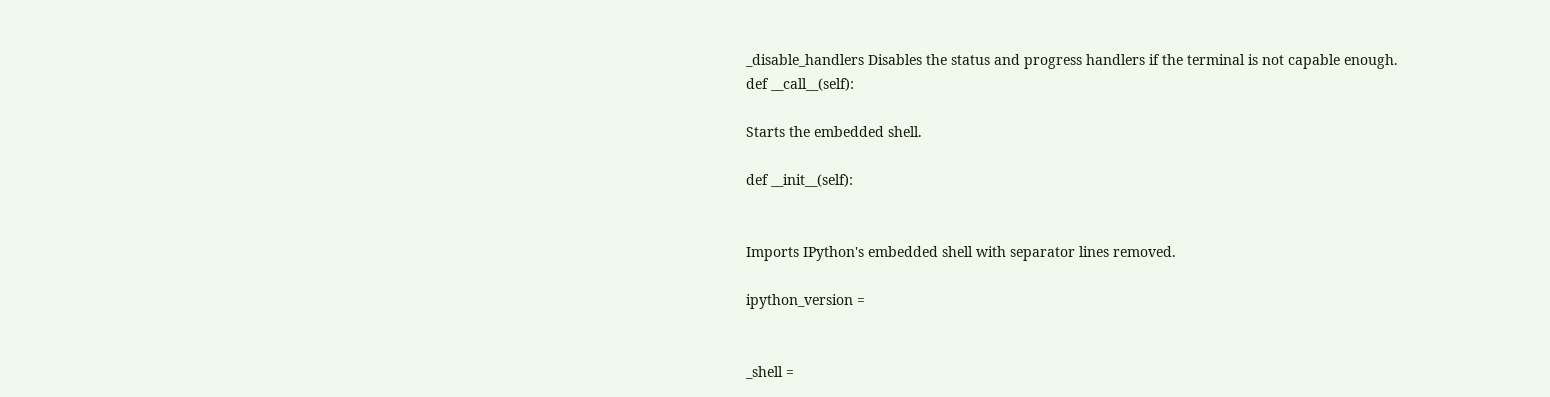_disable_handlers Disables the status and progress handlers if the terminal is not capable enough.
def __call__(self):

Starts the embedded shell.

def __init__(self):


Imports IPython's embedded shell with separator lines removed.

ipython_version =


_shell =